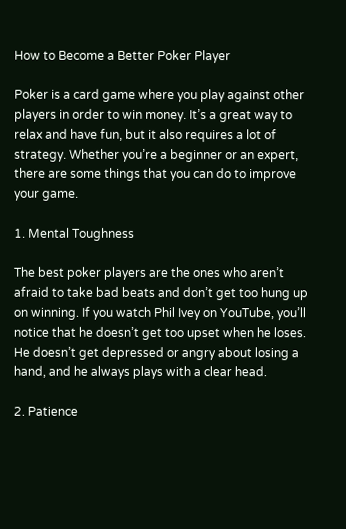How to Become a Better Poker Player

Poker is a card game where you play against other players in order to win money. It’s a great way to relax and have fun, but it also requires a lot of strategy. Whether you’re a beginner or an expert, there are some things that you can do to improve your game.

1. Mental Toughness

The best poker players are the ones who aren’t afraid to take bad beats and don’t get too hung up on winning. If you watch Phil Ivey on YouTube, you’ll notice that he doesn’t get too upset when he loses. He doesn’t get depressed or angry about losing a hand, and he always plays with a clear head.

2. Patience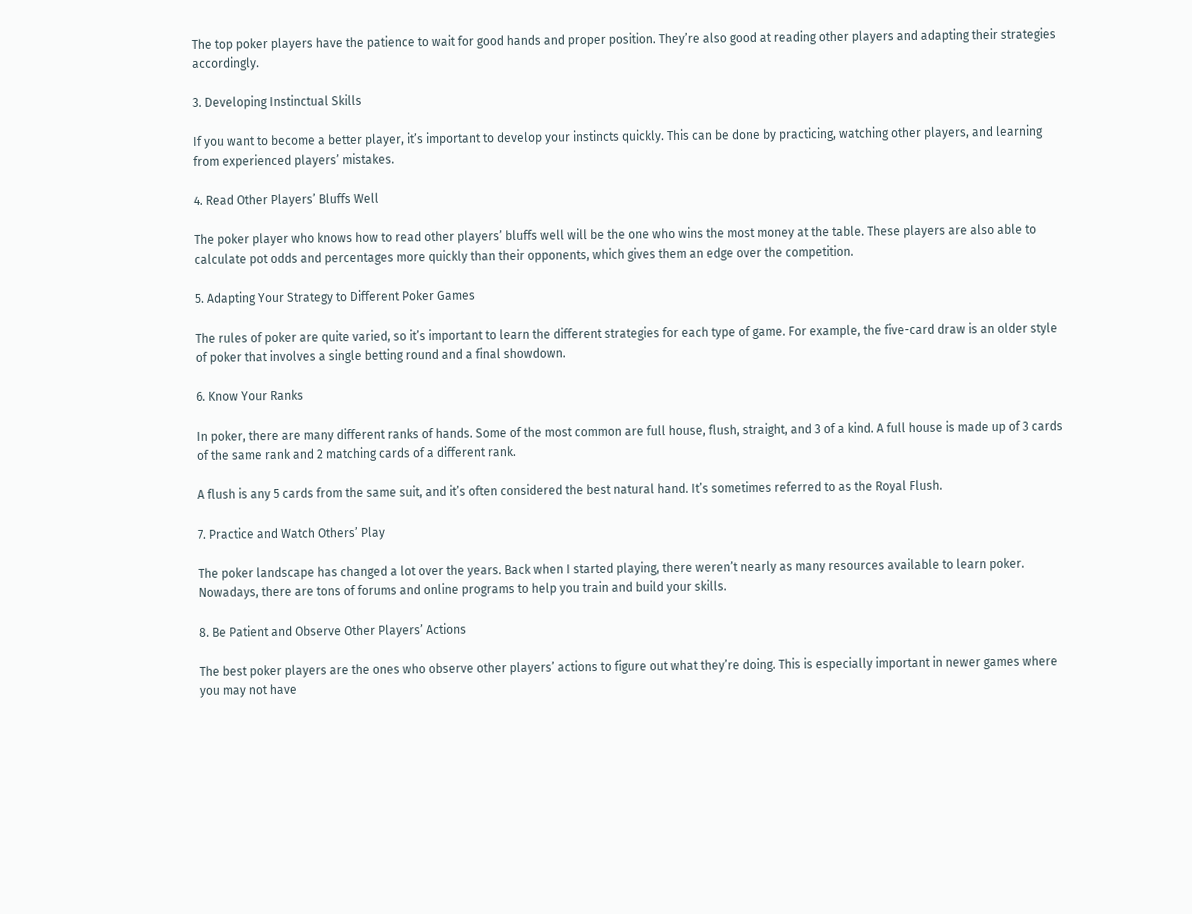The top poker players have the patience to wait for good hands and proper position. They’re also good at reading other players and adapting their strategies accordingly.

3. Developing Instinctual Skills

If you want to become a better player, it’s important to develop your instincts quickly. This can be done by practicing, watching other players, and learning from experienced players’ mistakes.

4. Read Other Players’ Bluffs Well

The poker player who knows how to read other players’ bluffs well will be the one who wins the most money at the table. These players are also able to calculate pot odds and percentages more quickly than their opponents, which gives them an edge over the competition.

5. Adapting Your Strategy to Different Poker Games

The rules of poker are quite varied, so it’s important to learn the different strategies for each type of game. For example, the five-card draw is an older style of poker that involves a single betting round and a final showdown.

6. Know Your Ranks

In poker, there are many different ranks of hands. Some of the most common are full house, flush, straight, and 3 of a kind. A full house is made up of 3 cards of the same rank and 2 matching cards of a different rank.

A flush is any 5 cards from the same suit, and it’s often considered the best natural hand. It’s sometimes referred to as the Royal Flush.

7. Practice and Watch Others’ Play

The poker landscape has changed a lot over the years. Back when I started playing, there weren’t nearly as many resources available to learn poker. Nowadays, there are tons of forums and online programs to help you train and build your skills.

8. Be Patient and Observe Other Players’ Actions

The best poker players are the ones who observe other players’ actions to figure out what they’re doing. This is especially important in newer games where you may not have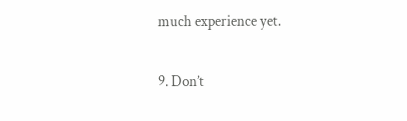much experience yet.

9. Don’t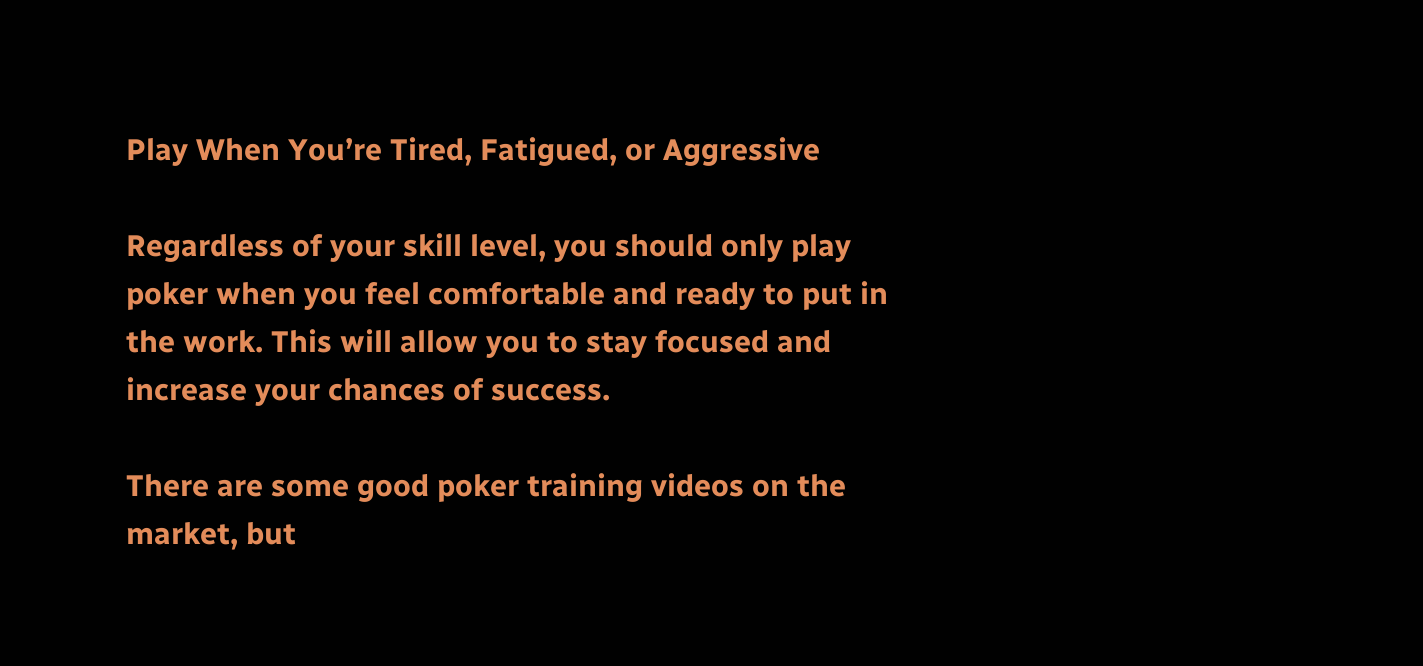Play When You’re Tired, Fatigued, or Aggressive

Regardless of your skill level, you should only play poker when you feel comfortable and ready to put in the work. This will allow you to stay focused and increase your chances of success.

There are some good poker training videos on the market, but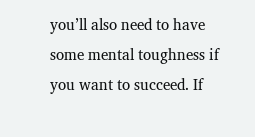you’ll also need to have some mental toughness if you want to succeed. If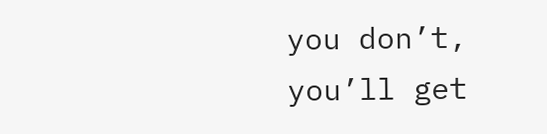you don’t, you’ll get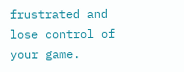frustrated and lose control of your game.